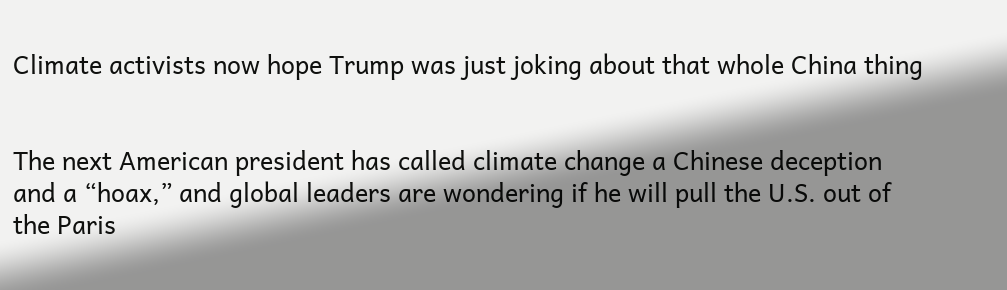Climate activists now hope Trump was just joking about that whole China thing


The next American president has called climate change a Chinese deception and a “hoax,” and global leaders are wondering if he will pull the U.S. out of the Paris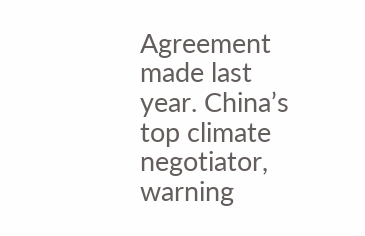Agreement made last year. China’s top climate negotiator, warning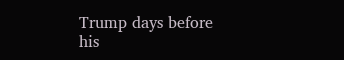Trump days before his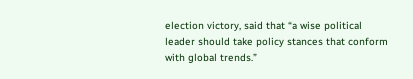election victory, said that “a wise political leader should take policy stances that conform with global trends.”